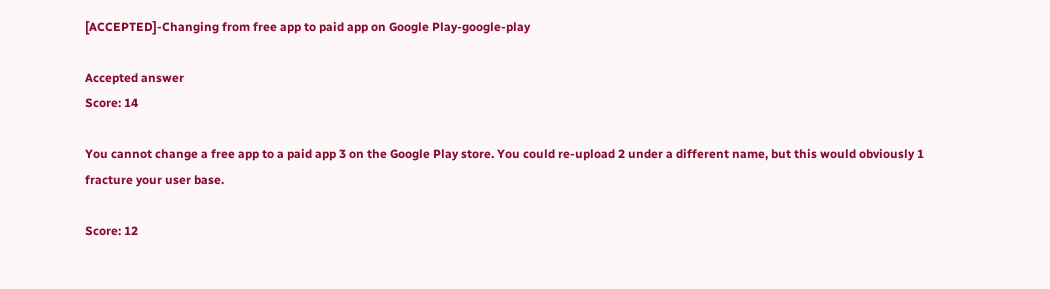[ACCEPTED]-Changing from free app to paid app on Google Play-google-play

Accepted answer
Score: 14

You cannot change a free app to a paid app 3 on the Google Play store. You could re-upload 2 under a different name, but this would obviously 1 fracture your user base.

Score: 12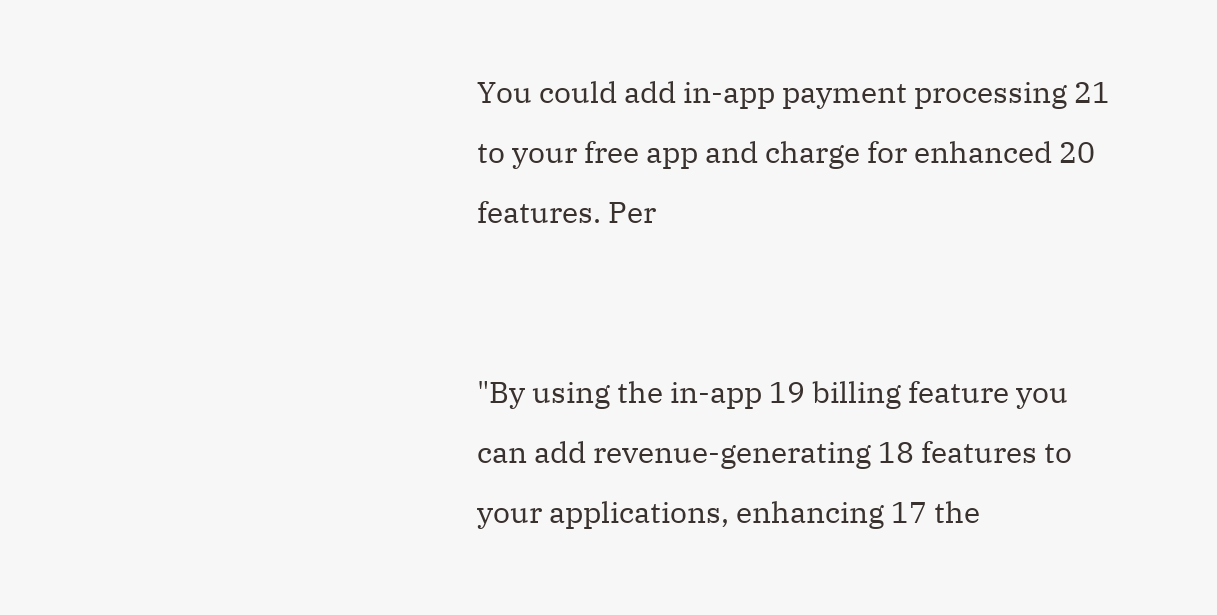You could add in-app payment processing 21 to your free app and charge for enhanced 20 features. Per


"By using the in-app 19 billing feature you can add revenue-generating 18 features to your applications, enhancing 17 the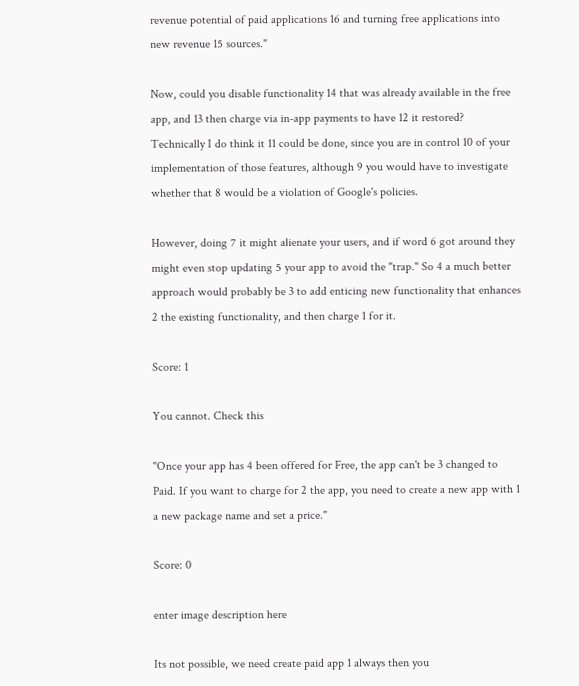revenue potential of paid applications 16 and turning free applications into new revenue 15 sources."

Now, could you disable functionality 14 that was already available in the free app, and 13 then charge via in-app payments to have 12 it restored? Technically I do think it 11 could be done, since you are in control 10 of your implementation of those features, although 9 you would have to investigate whether that 8 would be a violation of Google's policies.

However, doing 7 it might alienate your users, and if word 6 got around they might even stop updating 5 your app to avoid the "trap." So 4 a much better approach would probably be 3 to add enticing new functionality that enhances 2 the existing functionality, and then charge 1 for it.

Score: 1

You cannot. Check this

"Once your app has 4 been offered for Free, the app can't be 3 changed to Paid. If you want to charge for 2 the app, you need to create a new app with 1 a new package name and set a price."

Score: 0

enter image description here

Its not possible, we need create paid app 1 always then you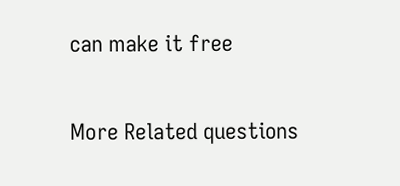can make it free

More Related questions